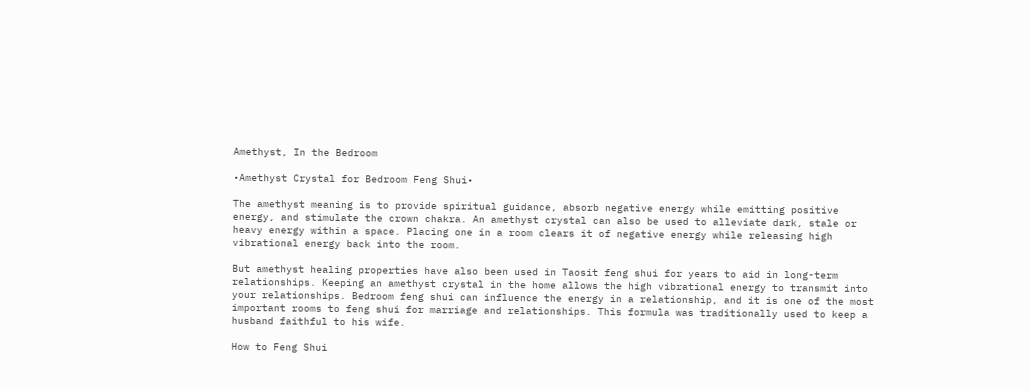Amethyst, In the Bedroom

•Amethyst Crystal for Bedroom Feng Shui•

The amethyst meaning is to provide spiritual guidance, absorb negative energy while emitting positive energy, and stimulate the crown chakra. An amethyst crystal can also be used to alleviate dark, stale or heavy energy within a space. Placing one in a room clears it of negative energy while releasing high vibrational energy back into the room.

But amethyst healing properties have also been used in Taosit feng shui for years to aid in long-term relationships. Keeping an amethyst crystal in the home allows the high vibrational energy to transmit into your relationships. Bedroom feng shui can influence the energy in a relationship, and it is one of the most important rooms to feng shui for marriage and relationships. This formula was traditionally used to keep a husband faithful to his wife.

How to Feng Shui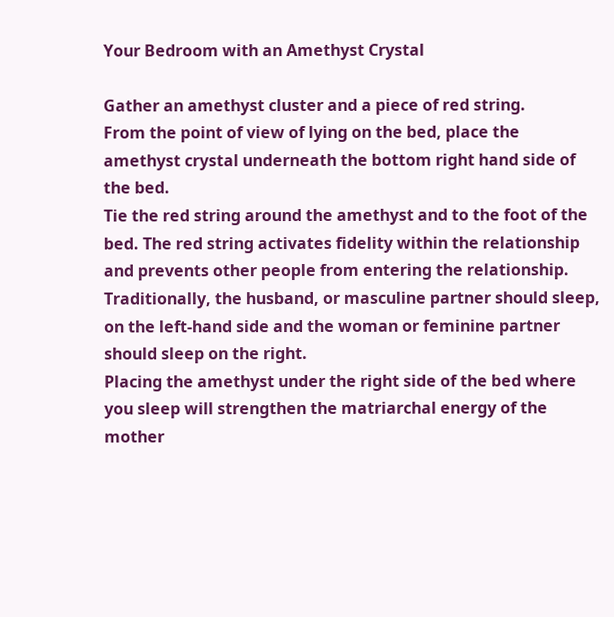Your Bedroom with an Amethyst Crystal

Gather an amethyst cluster and a piece of red string.
From the point of view of lying on the bed, place the amethyst crystal underneath the bottom right hand side of the bed.
Tie the red string around the amethyst and to the foot of the bed. The red string activates fidelity within the relationship and prevents other people from entering the relationship.
Traditionally, the husband, or masculine partner should sleep, on the left-hand side and the woman or feminine partner should sleep on the right.
Placing the amethyst under the right side of the bed where you sleep will strengthen the matriarchal energy of the mother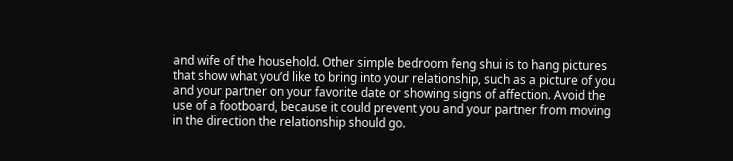and wife of the household. Other simple bedroom feng shui is to hang pictures that show what you’d like to bring into your relationship, such as a picture of you and your partner on your favorite date or showing signs of affection. Avoid the use of a footboard, because it could prevent you and your partner from moving in the direction the relationship should go.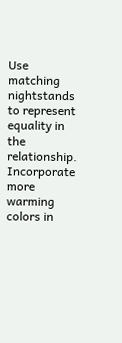Use matching nightstands to represent equality in the relationship. Incorporate more warming colors in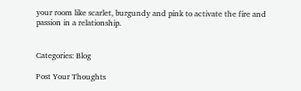your room like scarlet, burgundy and pink to activate the fire and passion in a relationship.


Categories: Blog

Post Your Thoughts